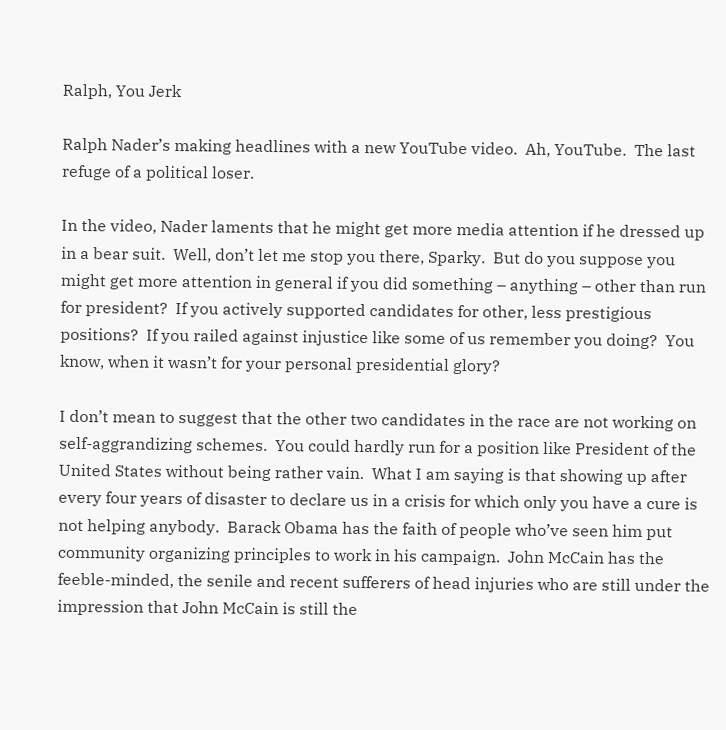Ralph, You Jerk

Ralph Nader’s making headlines with a new YouTube video.  Ah, YouTube.  The last refuge of a political loser.

In the video, Nader laments that he might get more media attention if he dressed up in a bear suit.  Well, don’t let me stop you there, Sparky.  But do you suppose you might get more attention in general if you did something – anything – other than run for president?  If you actively supported candidates for other, less prestigious positions?  If you railed against injustice like some of us remember you doing?  You know, when it wasn’t for your personal presidential glory?

I don’t mean to suggest that the other two candidates in the race are not working on self-aggrandizing schemes.  You could hardly run for a position like President of the United States without being rather vain.  What I am saying is that showing up after every four years of disaster to declare us in a crisis for which only you have a cure is not helping anybody.  Barack Obama has the faith of people who’ve seen him put community organizing principles to work in his campaign.  John McCain has the feeble-minded, the senile and recent sufferers of head injuries who are still under the impression that John McCain is still the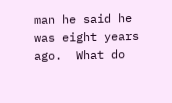man he said he was eight years ago.  What do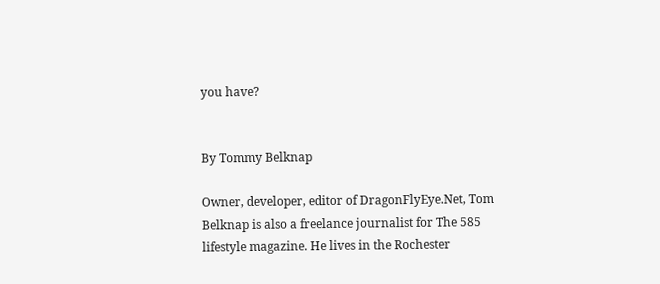you have?


By Tommy Belknap

Owner, developer, editor of DragonFlyEye.Net, Tom Belknap is also a freelance journalist for The 585 lifestyle magazine. He lives in the Rochester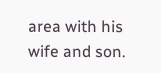area with his wife and son.